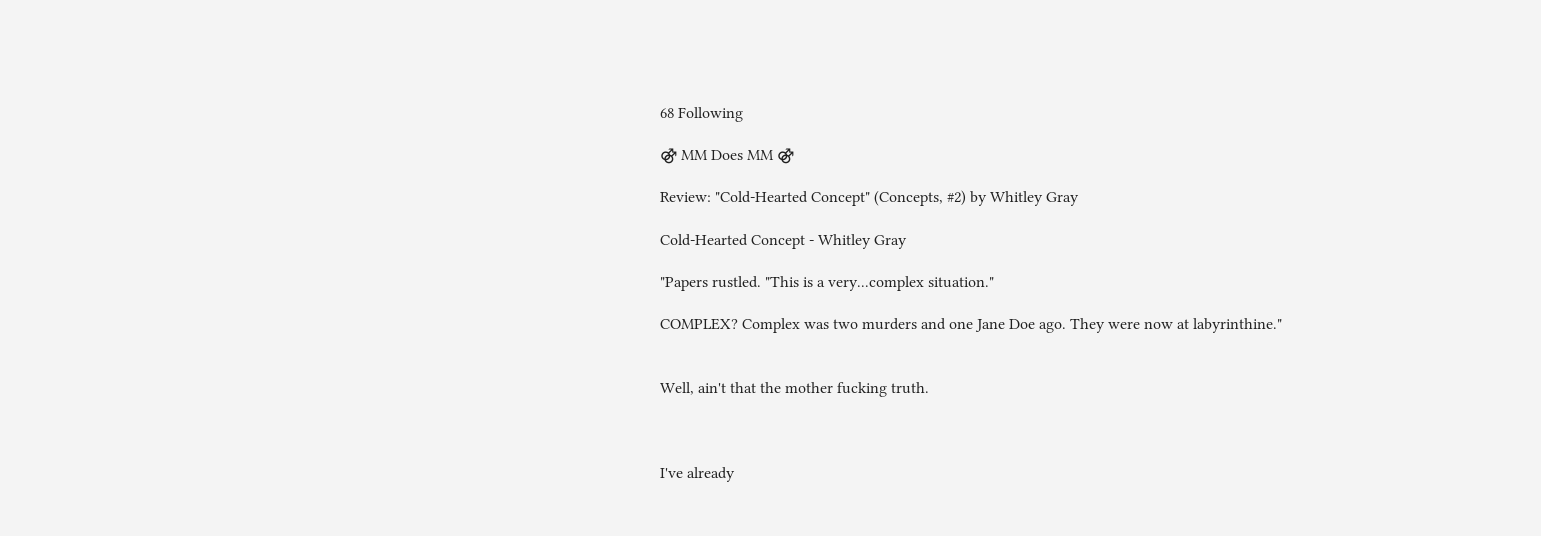68 Following

⚣ MM Does MM ⚣

Review: "Cold-Hearted Concept" (Concepts, #2) by Whitley Gray

Cold-Hearted Concept - Whitley Gray

"Papers rustled. "This is a very...complex situation."

COMPLEX? Complex was two murders and one Jane Doe ago. They were now at labyrinthine."


Well, ain't that the mother fucking truth.



I've already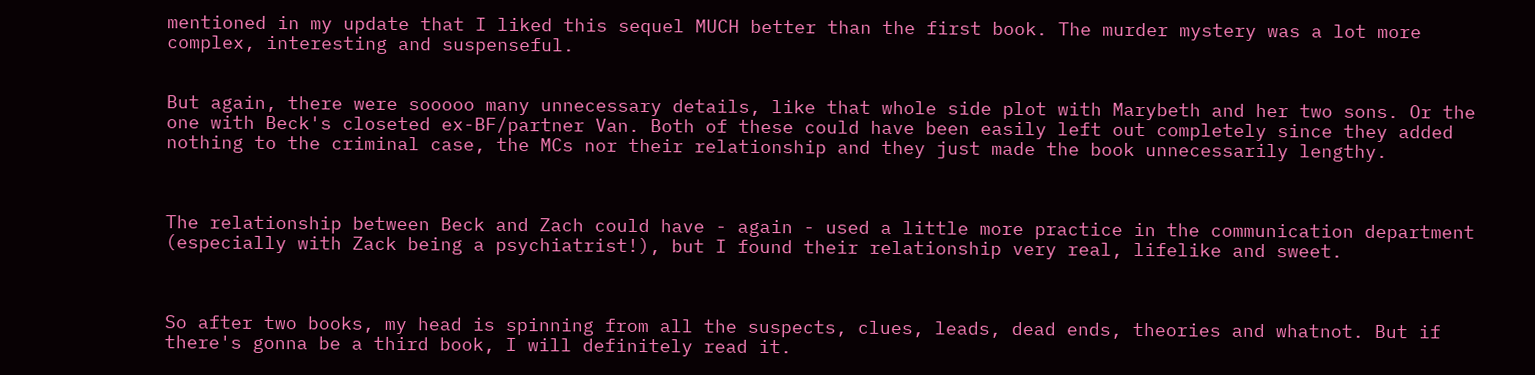mentioned in my update that I liked this sequel MUCH better than the first book. The murder mystery was a lot more complex, interesting and suspenseful.


But again, there were sooooo many unnecessary details, like that whole side plot with Marybeth and her two sons. Or the one with Beck's closeted ex-BF/partner Van. Both of these could have been easily left out completely since they added nothing to the criminal case, the MCs nor their relationship and they just made the book unnecessarily lengthy.



The relationship between Beck and Zach could have - again - used a little more practice in the communication department (especially with Zack being a psychiatrist!), but I found their relationship very real, lifelike and sweet.



So after two books, my head is spinning from all the suspects, clues, leads, dead ends, theories and whatnot. But if there's gonna be a third book, I will definitely read it.